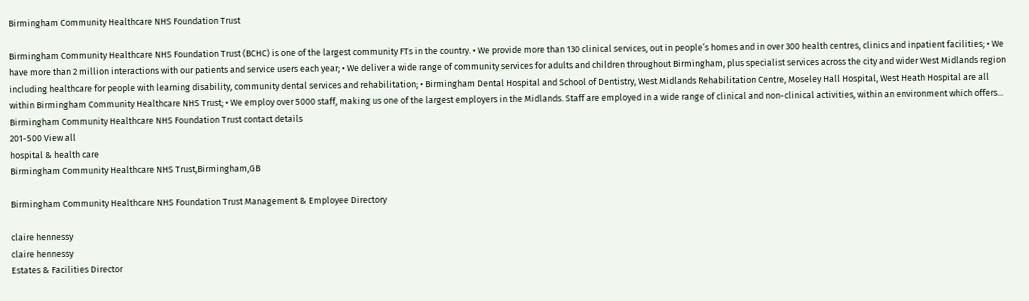Birmingham Community Healthcare NHS Foundation Trust

Birmingham Community Healthcare NHS Foundation Trust (BCHC) is one of the largest community FTs in the country. • We provide more than 130 clinical services, out in people’s homes and in over 300 health centres, clinics and inpatient facilities; • We have more than 2 million interactions with our patients and service users each year; • We deliver a wide range of community services for adults and children throughout Birmingham, plus specialist services across the city and wider West Midlands region including healthcare for people with learning disability, community dental services and rehabilitation; • Birmingham Dental Hospital and School of Dentistry, West Midlands Rehabilitation Centre, Moseley Hall Hospital, West Heath Hospital are all within Birmingham Community Healthcare NHS Trust; • We employ over 5000 staff, making us one of the largest employers in the Midlands. Staff are employed in a wide range of clinical and non-clinical activities, within an environment which offers...
Birmingham Community Healthcare NHS Foundation Trust contact details
201-500 View all
hospital & health care
Birmingham Community Healthcare NHS Trust,Birmingham,GB

Birmingham Community Healthcare NHS Foundation Trust Management & Employee Directory

claire hennessy
claire hennessy
Estates & Facilities Director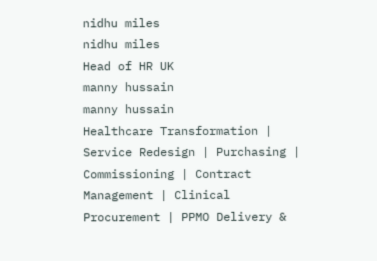nidhu miles
nidhu miles
Head of HR UK
manny hussain
manny hussain
Healthcare Transformation | Service Redesign | Purchasing | Commissioning | Contract Management | Clinical Procurement | PPMO Delivery &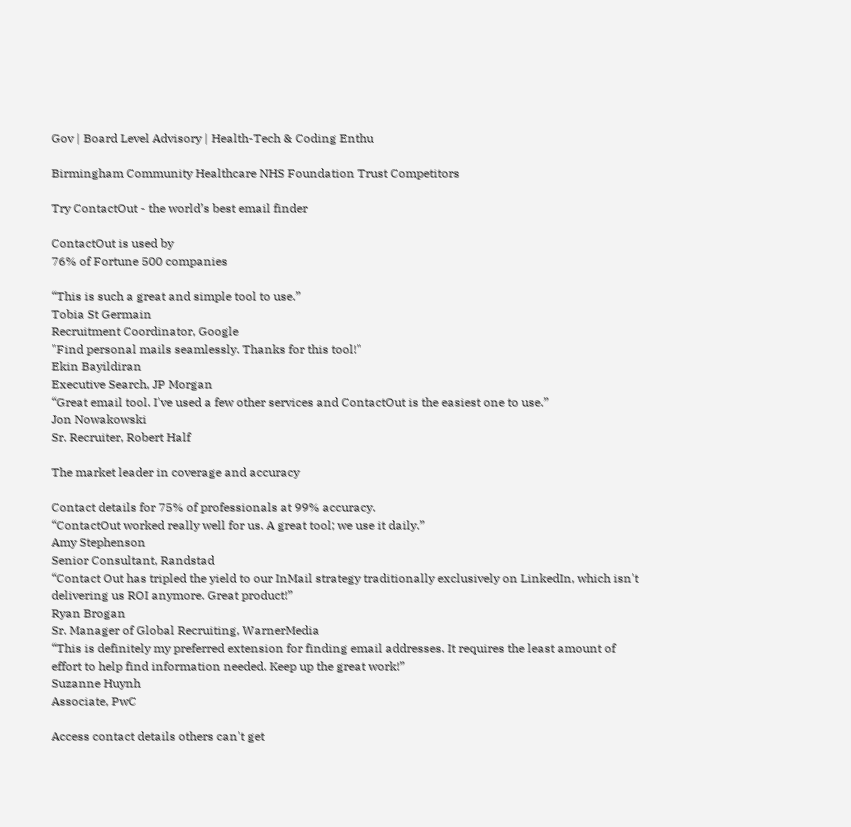Gov | Board Level Advisory | Health-Tech & Coding Enthu

Birmingham Community Healthcare NHS Foundation Trust Competitors

Try ContactOut - the world’s best email finder

ContactOut is used by
76% of Fortune 500 companies

“This is such a great and simple tool to use.”
Tobia St Germain
Recruitment Coordinator, Google
"Find personal mails seamlessly. Thanks for this tool!"
Ekin Bayildiran
Executive Search, JP Morgan
“Great email tool. I've used a few other services and ContactOut is the easiest one to use.”
Jon Nowakowski
Sr. Recruiter, Robert Half

The market leader in coverage and accuracy

Contact details for 75% of professionals at 99% accuracy.
“ContactOut worked really well for us. A great tool; we use it daily.”
Amy Stephenson
Senior Consultant, Randstad
“Contact Out has tripled the yield to our InMail strategy traditionally exclusively on LinkedIn, which isn't delivering us ROI anymore. Great product!”
Ryan Brogan
Sr. Manager of Global Recruiting, WarnerMedia
“This is definitely my preferred extension for finding email addresses. It requires the least amount of effort to help find information needed. Keep up the great work!”
Suzanne Huynh
Associate, PwC

Access contact details others can't get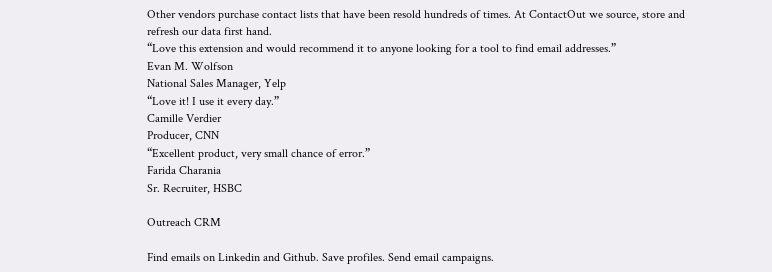Other vendors purchase contact lists that have been resold hundreds of times. At ContactOut we source, store and refresh our data first hand.
“Love this extension and would recommend it to anyone looking for a tool to find email addresses.”
Evan M. Wolfson
National Sales Manager, Yelp
“Love it! I use it every day.”
Camille Verdier
Producer, CNN
“Excellent product, very small chance of error.”
Farida Charania
Sr. Recruiter, HSBC

Outreach CRM

Find emails on Linkedin and Github. Save profiles. Send email campaigns.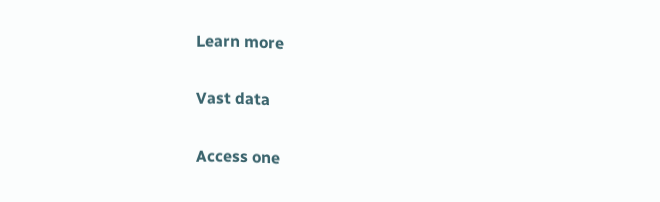Learn more

Vast data

Access one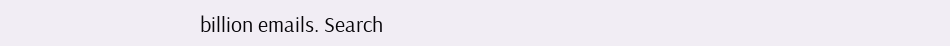billion emails. Search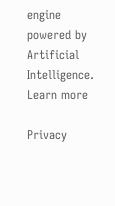engine powered by Artificial Intelligence.
Learn more

Privacy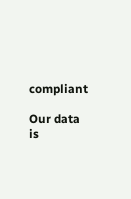compliant

Our data is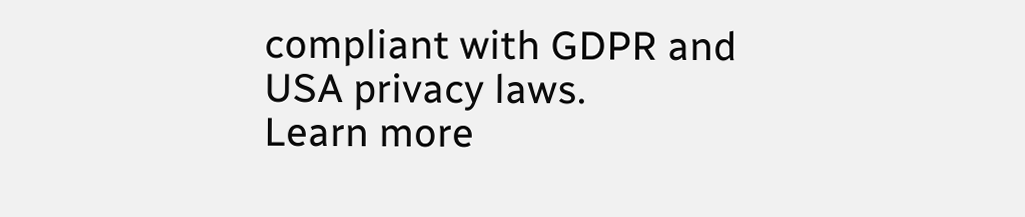compliant with GDPR and USA privacy laws.
Learn more